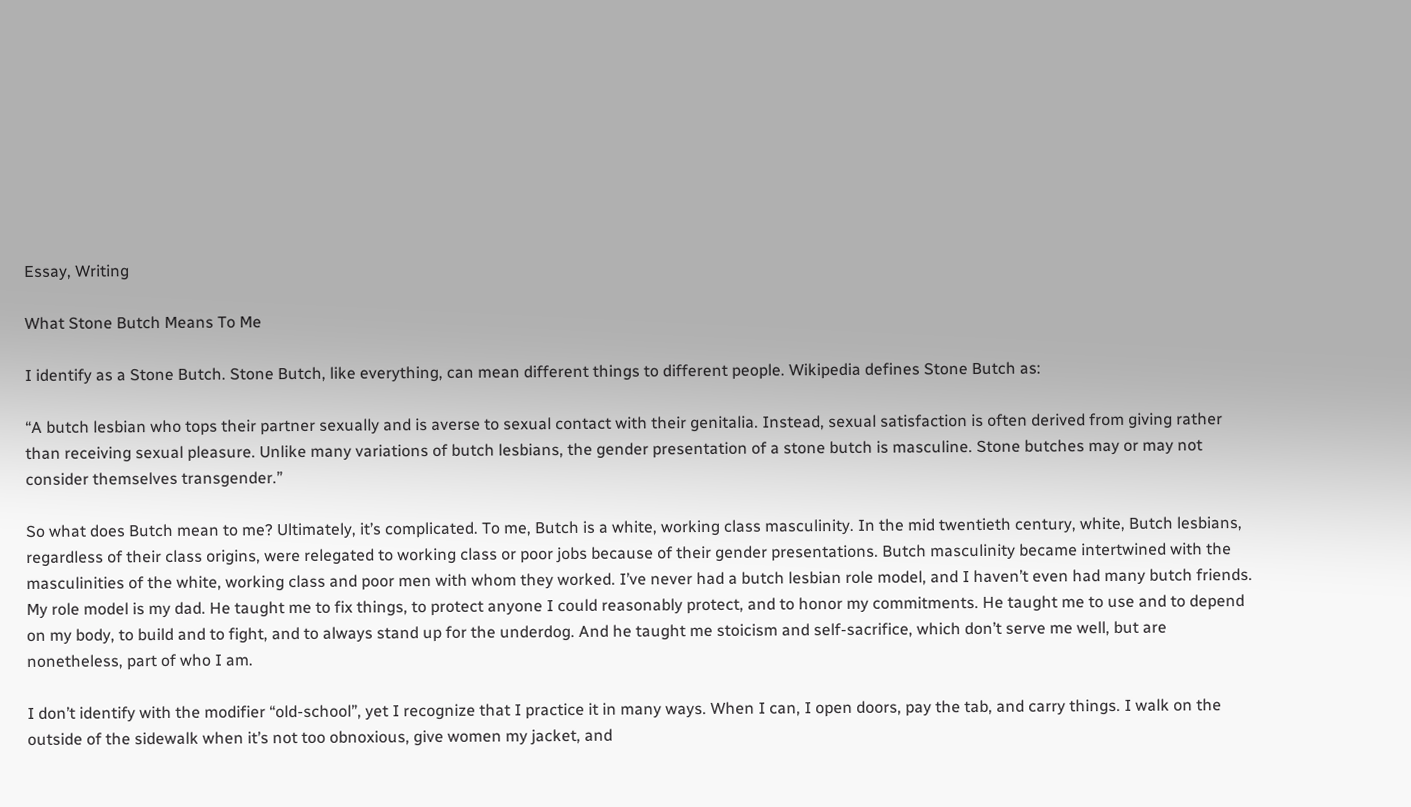Essay, Writing

What Stone Butch Means To Me

I identify as a Stone Butch. Stone Butch, like everything, can mean different things to different people. Wikipedia defines Stone Butch as:

“A butch lesbian who tops their partner sexually and is averse to sexual contact with their genitalia. Instead, sexual satisfaction is often derived from giving rather than receiving sexual pleasure. Unlike many variations of butch lesbians, the gender presentation of a stone butch is masculine. Stone butches may or may not consider themselves transgender.”

So what does Butch mean to me? Ultimately, it’s complicated. To me, Butch is a white, working class masculinity. In the mid twentieth century, white, Butch lesbians, regardless of their class origins, were relegated to working class or poor jobs because of their gender presentations. Butch masculinity became intertwined with the masculinities of the white, working class and poor men with whom they worked. I’ve never had a butch lesbian role model, and I haven’t even had many butch friends. My role model is my dad. He taught me to fix things, to protect anyone I could reasonably protect, and to honor my commitments. He taught me to use and to depend on my body, to build and to fight, and to always stand up for the underdog. And he taught me stoicism and self-sacrifice, which don’t serve me well, but are nonetheless, part of who I am.

I don’t identify with the modifier “old-school”, yet I recognize that I practice it in many ways. When I can, I open doors, pay the tab, and carry things. I walk on the outside of the sidewalk when it’s not too obnoxious, give women my jacket, and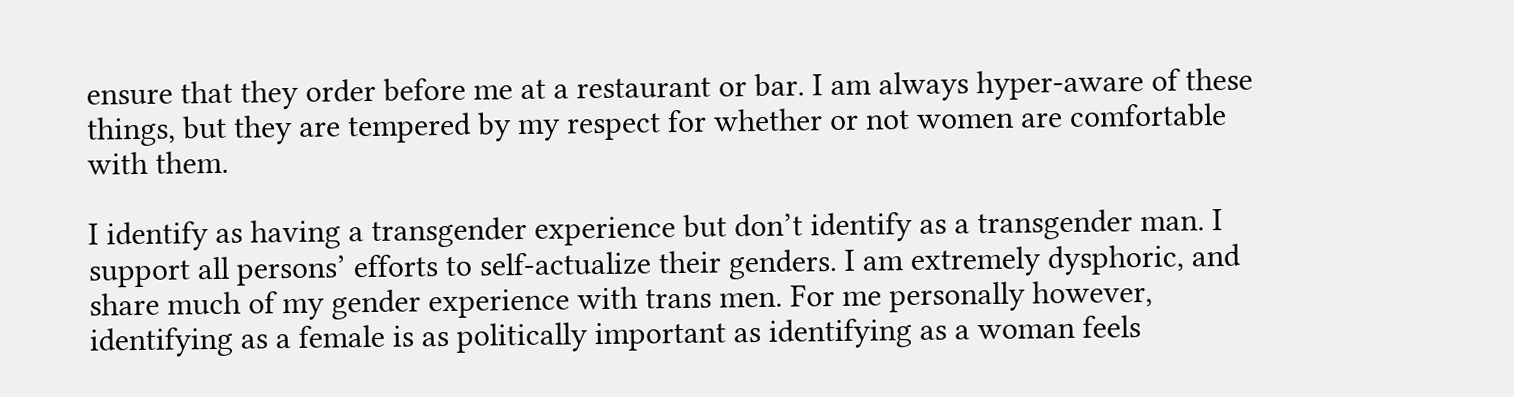ensure that they order before me at a restaurant or bar. I am always hyper-aware of these things, but they are tempered by my respect for whether or not women are comfortable with them.

I identify as having a transgender experience but don’t identify as a transgender man. I support all persons’ efforts to self-actualize their genders. I am extremely dysphoric, and share much of my gender experience with trans men. For me personally however, identifying as a female is as politically important as identifying as a woman feels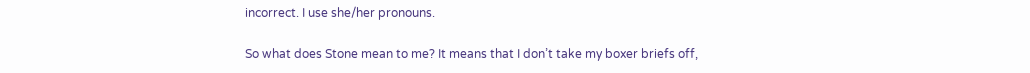incorrect. I use she/her pronouns.

So what does Stone mean to me? It means that I don’t take my boxer briefs off,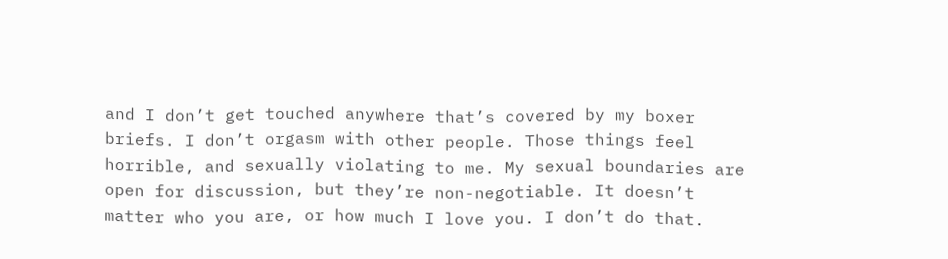and I don’t get touched anywhere that’s covered by my boxer briefs. I don’t orgasm with other people. Those things feel horrible, and sexually violating to me. My sexual boundaries are open for discussion, but they’re non-negotiable. It doesn’t matter who you are, or how much I love you. I don’t do that.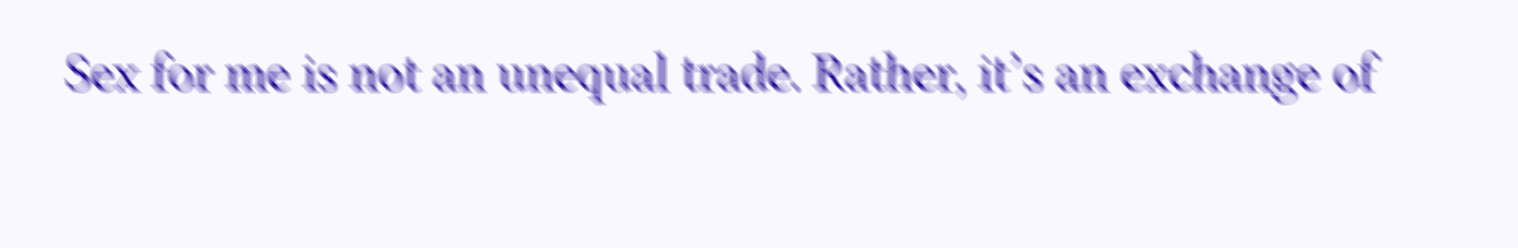Sex for me is not an unequal trade. Rather, it’s an exchange of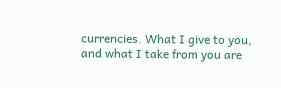currencies. What I give to you, and what I take from you are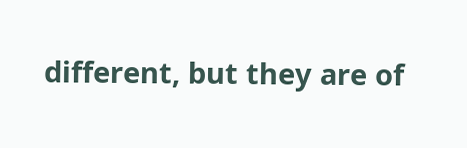different, but they are of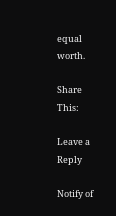equal worth.

Share This:

Leave a Reply

Notify of